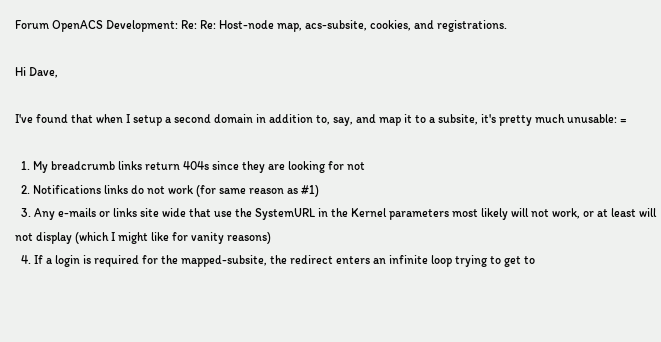Forum OpenACS Development: Re: Re: Host-node map, acs-subsite, cookies, and registrations.

Hi Dave,

I've found that when I setup a second domain in addition to, say, and map it to a subsite, it's pretty much unusable: =

  1. My breadcrumb links return 404s since they are looking for not
  2. Notifications links do not work (for same reason as #1)
  3. Any e-mails or links site wide that use the SystemURL in the Kernel parameters most likely will not work, or at least will not display (which I might like for vanity reasons)
  4. If a login is required for the mapped-subsite, the redirect enters an infinite loop trying to get to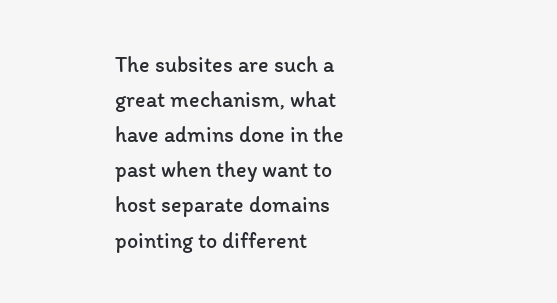The subsites are such a great mechanism, what have admins done in the past when they want to host separate domains pointing to different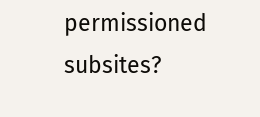permissioned subsites?